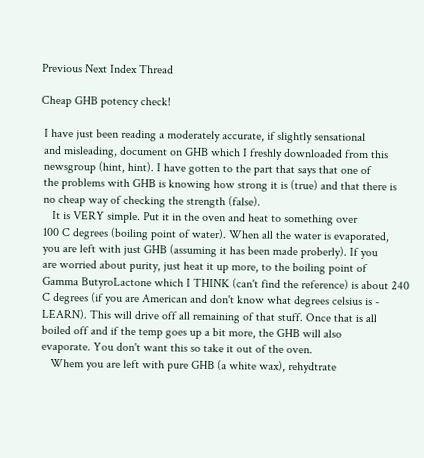Previous Next Index Thread

Cheap GHB potency check!

 I have just been reading a moderately accurate, if slightly sensational
 and misleading, document on GHB which I freshly downloaded from this
 newsgroup (hint, hint). I have gotten to the part that says that one of
 the problems with GHB is knowing how strong it is (true) and that there is
 no cheap way of checking the strength (false).
    It is VERY simple. Put it in the oven and heat to something over
 100 C degrees (boiling point of water). When all the water is evaporated,
 you are left with just GHB (assuming it has been made proberly). If you
 are worried about purity, just heat it up more, to the boiling point of
 Gamma ButyroLactone which I THINK (can't find the reference) is about 240
 C degrees (if you are American and don't know what degrees celsius is -
 LEARN). This will drive off all remaining of that stuff. Once that is all
 boiled off and if the temp goes up a bit more, the GHB will also
 evaporate. You don't want this so take it out of the oven.
    Whem you are left with pure GHB (a white wax), rehydtrate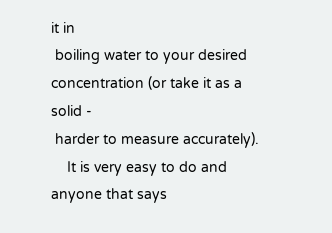it in
 boiling water to your desired concentration (or take it as a solid -
 harder to measure accurately).
    It is very easy to do and anyone that says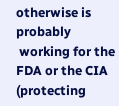otherwise is probably
 working for the FDA or the CIA (protecting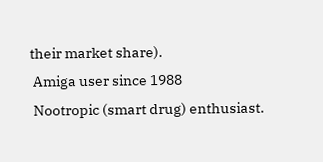their market share).
 Amiga user since 1988
 Nootropic (smart drug) enthusiast.